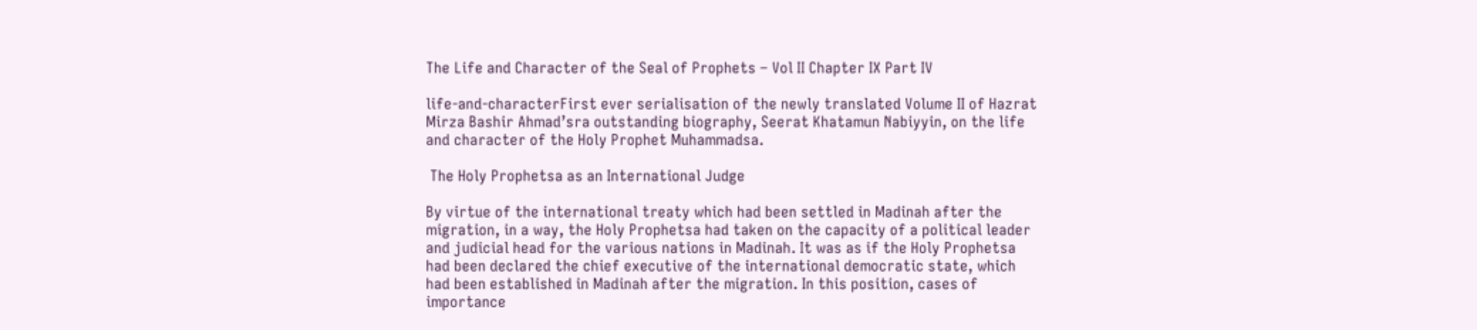The Life and Character of the Seal of Prophets – Vol II Chapter IX Part IV

life-and-characterFirst ever serialisation of the newly translated Volume II of Hazrat Mirza Bashir Ahmad’sra outstanding biography, Seerat Khatamun Nabiyyin, on the life and character of the Holy Prophet Muhammadsa.

 The Holy Prophetsa as an International Judge

By virtue of the international treaty which had been settled in Madinah after the migration, in a way, the Holy Prophetsa had taken on the capacity of a political leader and judicial head for the various nations in Madinah. It was as if the Holy Prophetsa had been declared the chief executive of the international democratic state, which had been established in Madinah after the migration. In this position, cases of importance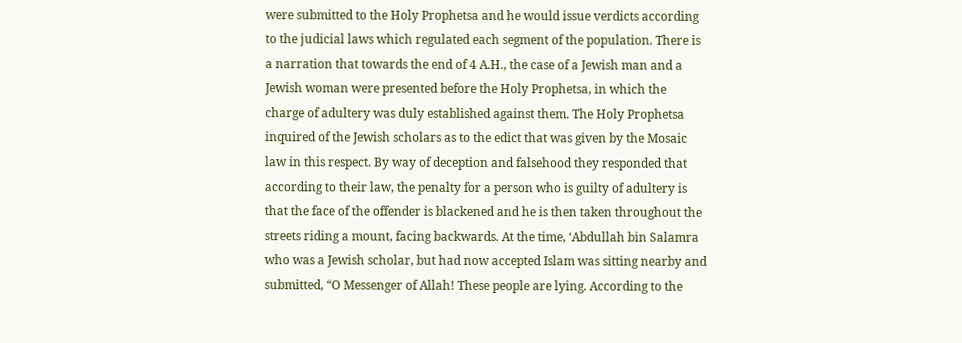were submitted to the Holy Prophetsa and he would issue verdicts according to the judicial laws which regulated each segment of the population. There is a narration that towards the end of 4 A.H., the case of a Jewish man and a Jewish woman were presented before the Holy Prophetsa, in which the charge of adultery was duly established against them. The Holy Prophetsa inquired of the Jewish scholars as to the edict that was given by the Mosaic law in this respect. By way of deception and falsehood they responded that according to their law, the penalty for a person who is guilty of adultery is that the face of the offender is blackened and he is then taken throughout the streets riding a mount, facing backwards. At the time, ‘Abdullah bin Salamra who was a Jewish scholar, but had now accepted Islam was sitting nearby and submitted, “O Messenger of Allah! These people are lying. According to the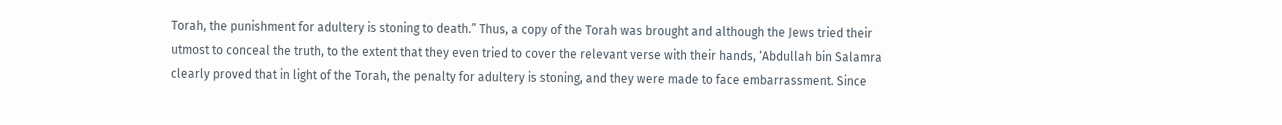Torah, the punishment for adultery is stoning to death.” Thus, a copy of the Torah was brought and although the Jews tried their utmost to conceal the truth, to the extent that they even tried to cover the relevant verse with their hands, ‘Abdullah bin Salamra clearly proved that in light of the Torah, the penalty for adultery is stoning, and they were made to face embarrassment. Since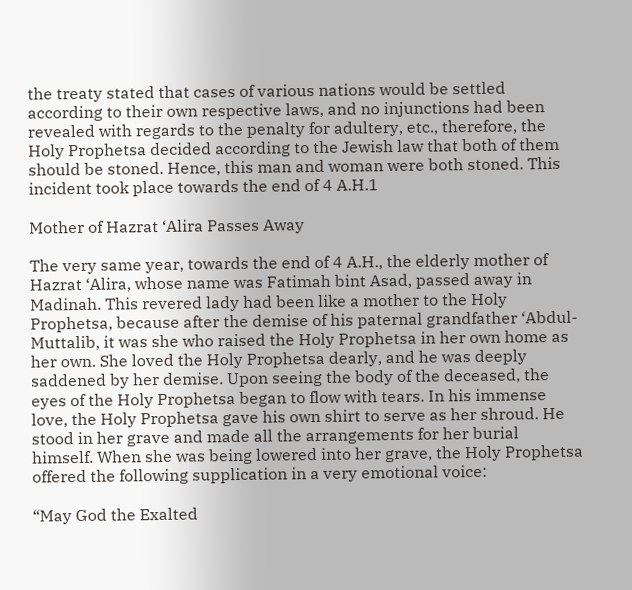the treaty stated that cases of various nations would be settled according to their own respective laws, and no injunctions had been revealed with regards to the penalty for adultery, etc., therefore, the Holy Prophetsa decided according to the Jewish law that both of them should be stoned. Hence, this man and woman were both stoned. This incident took place towards the end of 4 A.H.1

Mother of Hazrat ‘Alira Passes Away

The very same year, towards the end of 4 A.H., the elderly mother of Hazrat ‘Alira, whose name was Fatimah bint Asad, passed away in Madinah. This revered lady had been like a mother to the Holy Prophetsa, because after the demise of his paternal grandfather ‘Abdul-Muttalib, it was she who raised the Holy Prophetsa in her own home as her own. She loved the Holy Prophetsa dearly, and he was deeply saddened by her demise. Upon seeing the body of the deceased, the eyes of the Holy Prophetsa began to flow with tears. In his immense love, the Holy Prophetsa gave his own shirt to serve as her shroud. He stood in her grave and made all the arrangements for her burial himself. When she was being lowered into her grave, the Holy Prophetsa offered the following supplication in a very emotional voice:

“May God the Exalted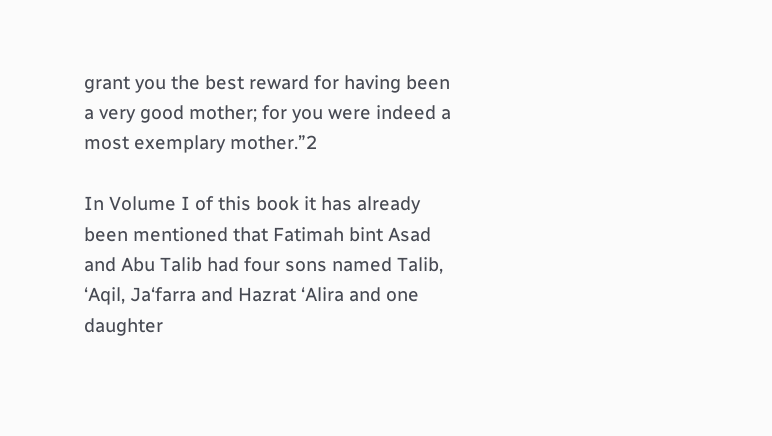grant you the best reward for having been a very good mother; for you were indeed a most exemplary mother.”2

In Volume I of this book it has already been mentioned that Fatimah bint Asad and Abu Talib had four sons named Talib, ‘Aqil, Ja‘farra and Hazrat ‘Alira and one daughter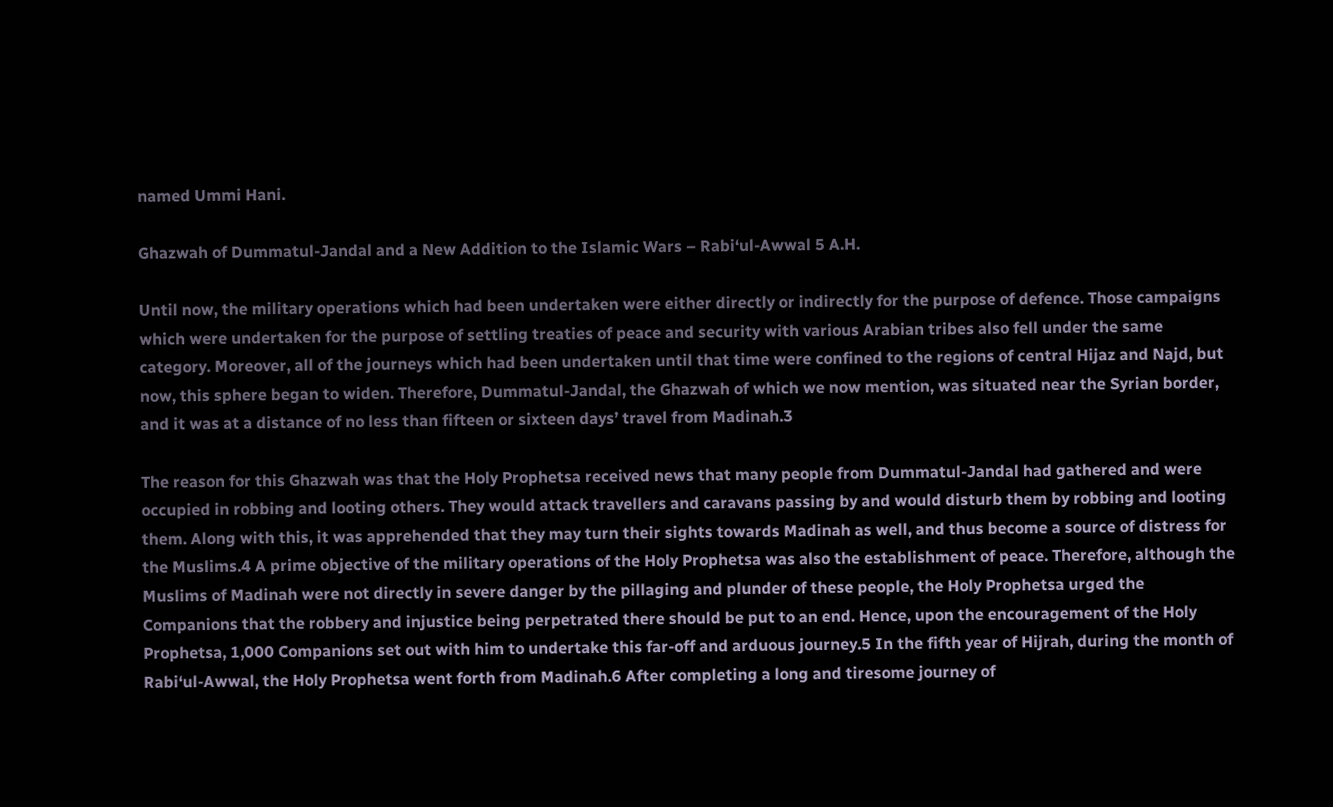named Ummi Hani.

Ghazwah of Dummatul-Jandal and a New Addition to the Islamic Wars – Rabi‘ul-Awwal 5 A.H.

Until now, the military operations which had been undertaken were either directly or indirectly for the purpose of defence. Those campaigns which were undertaken for the purpose of settling treaties of peace and security with various Arabian tribes also fell under the same category. Moreover, all of the journeys which had been undertaken until that time were confined to the regions of central Hijaz and Najd, but now, this sphere began to widen. Therefore, Dummatul-Jandal, the Ghazwah of which we now mention, was situated near the Syrian border, and it was at a distance of no less than fifteen or sixteen days’ travel from Madinah.3

The reason for this Ghazwah was that the Holy Prophetsa received news that many people from Dummatul-Jandal had gathered and were occupied in robbing and looting others. They would attack travellers and caravans passing by and would disturb them by robbing and looting them. Along with this, it was apprehended that they may turn their sights towards Madinah as well, and thus become a source of distress for the Muslims.4 A prime objective of the military operations of the Holy Prophetsa was also the establishment of peace. Therefore, although the Muslims of Madinah were not directly in severe danger by the pillaging and plunder of these people, the Holy Prophetsa urged the Companions that the robbery and injustice being perpetrated there should be put to an end. Hence, upon the encouragement of the Holy Prophetsa, 1,000 Companions set out with him to undertake this far-off and arduous journey.5 In the fifth year of Hijrah, during the month of Rabi‘ul-Awwal, the Holy Prophetsa went forth from Madinah.6 After completing a long and tiresome journey of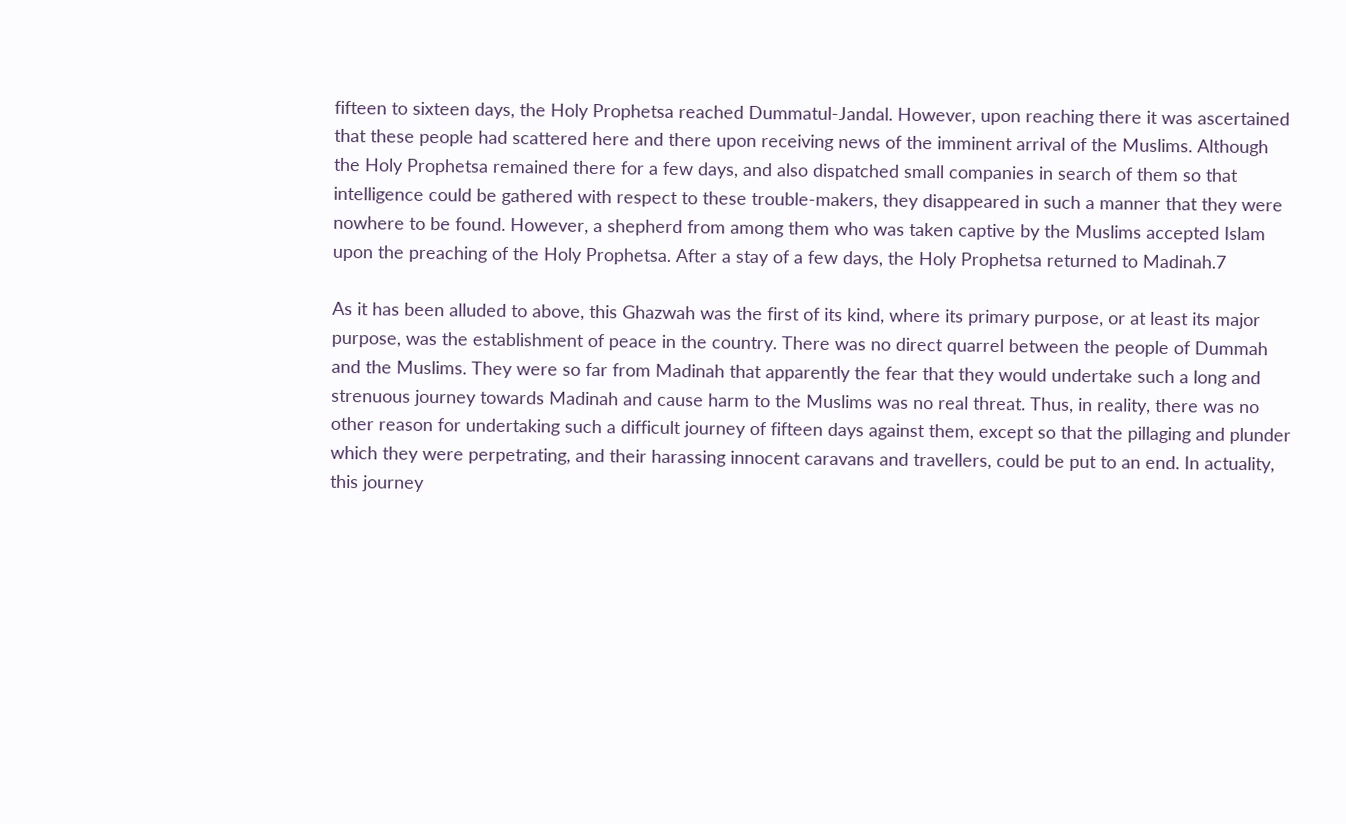fifteen to sixteen days, the Holy Prophetsa reached Dummatul-Jandal. However, upon reaching there it was ascertained that these people had scattered here and there upon receiving news of the imminent arrival of the Muslims. Although the Holy Prophetsa remained there for a few days, and also dispatched small companies in search of them so that intelligence could be gathered with respect to these trouble-makers, they disappeared in such a manner that they were nowhere to be found. However, a shepherd from among them who was taken captive by the Muslims accepted Islam upon the preaching of the Holy Prophetsa. After a stay of a few days, the Holy Prophetsa returned to Madinah.7

As it has been alluded to above, this Ghazwah was the first of its kind, where its primary purpose, or at least its major purpose, was the establishment of peace in the country. There was no direct quarrel between the people of Dummah and the Muslims. They were so far from Madinah that apparently the fear that they would undertake such a long and strenuous journey towards Madinah and cause harm to the Muslims was no real threat. Thus, in reality, there was no other reason for undertaking such a difficult journey of fifteen days against them, except so that the pillaging and plunder which they were perpetrating, and their harassing innocent caravans and travellers, could be put to an end. In actuality, this journey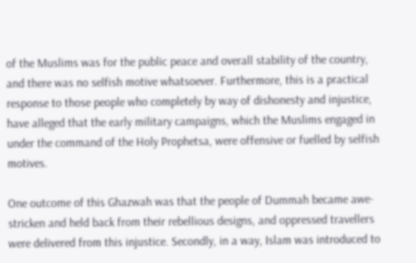of the Muslims was for the public peace and overall stability of the country, and there was no selfish motive whatsoever. Furthermore, this is a practical response to those people who completely by way of dishonesty and injustice, have alleged that the early military campaigns, which the Muslims engaged in under the command of the Holy Prophetsa, were offensive or fuelled by selfish motives.

One outcome of this Ghazwah was that the people of Dummah became awe-stricken and held back from their rebellious designs, and oppressed travellers were delivered from this injustice. Secondly, in a way, Islam was introduced to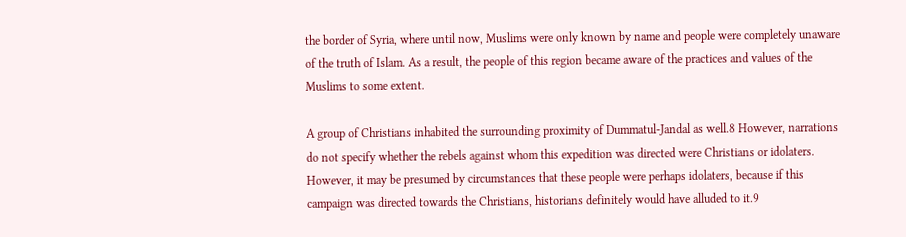the border of Syria, where until now, Muslims were only known by name and people were completely unaware of the truth of Islam. As a result, the people of this region became aware of the practices and values of the Muslims to some extent.

A group of Christians inhabited the surrounding proximity of Dummatul-Jandal as well.8 However, narrations do not specify whether the rebels against whom this expedition was directed were Christians or idolaters. However, it may be presumed by circumstances that these people were perhaps idolaters, because if this campaign was directed towards the Christians, historians definitely would have alluded to it.9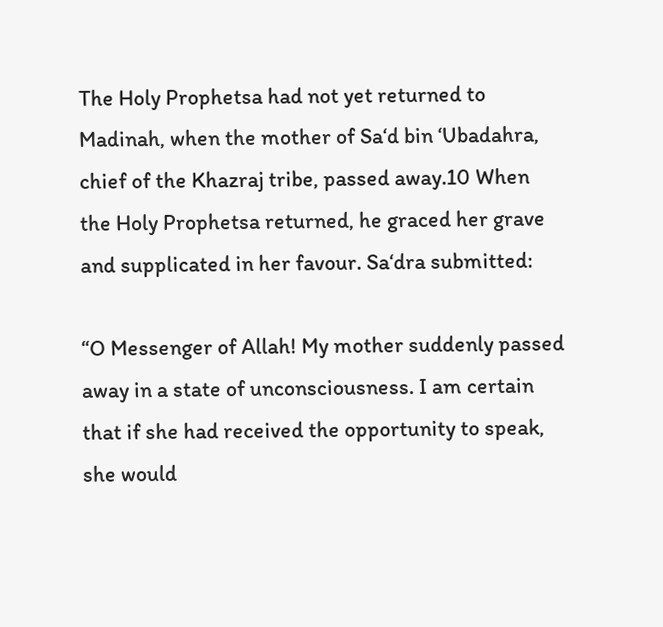The Holy Prophetsa had not yet returned to Madinah, when the mother of Sa‘d bin ‘Ubadahra, chief of the Khazraj tribe, passed away.10 When the Holy Prophetsa returned, he graced her grave and supplicated in her favour. Sa‘dra submitted:

“O Messenger of Allah! My mother suddenly passed away in a state of unconsciousness. I am certain that if she had received the opportunity to speak, she would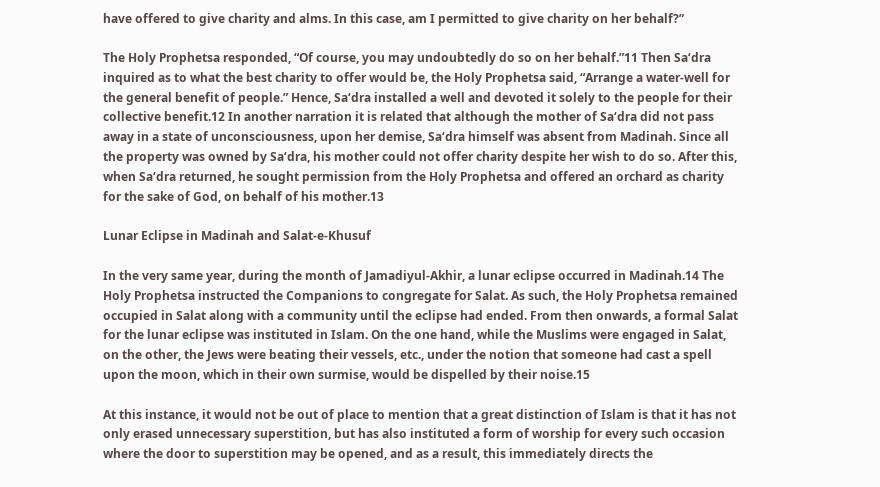have offered to give charity and alms. In this case, am I permitted to give charity on her behalf?”

The Holy Prophetsa responded, “Of course, you may undoubtedly do so on her behalf.”11 Then Sa‘dra inquired as to what the best charity to offer would be, the Holy Prophetsa said, “Arrange a water-well for the general benefit of people.” Hence, Sa‘dra installed a well and devoted it solely to the people for their collective benefit.12 In another narration it is related that although the mother of Sa‘dra did not pass away in a state of unconsciousness, upon her demise, Sa‘dra himself was absent from Madinah. Since all the property was owned by Sa‘dra, his mother could not offer charity despite her wish to do so. After this, when Sa‘dra returned, he sought permission from the Holy Prophetsa and offered an orchard as charity for the sake of God, on behalf of his mother.13

Lunar Eclipse in Madinah and Salat-e-Khusuf

In the very same year, during the month of Jamadiyul-Akhir, a lunar eclipse occurred in Madinah.14 The Holy Prophetsa instructed the Companions to congregate for Salat. As such, the Holy Prophetsa remained occupied in Salat along with a community until the eclipse had ended. From then onwards, a formal Salat for the lunar eclipse was instituted in Islam. On the one hand, while the Muslims were engaged in Salat, on the other, the Jews were beating their vessels, etc., under the notion that someone had cast a spell upon the moon, which in their own surmise, would be dispelled by their noise.15

At this instance, it would not be out of place to mention that a great distinction of Islam is that it has not only erased unnecessary superstition, but has also instituted a form of worship for every such occasion where the door to superstition may be opened, and as a result, this immediately directs the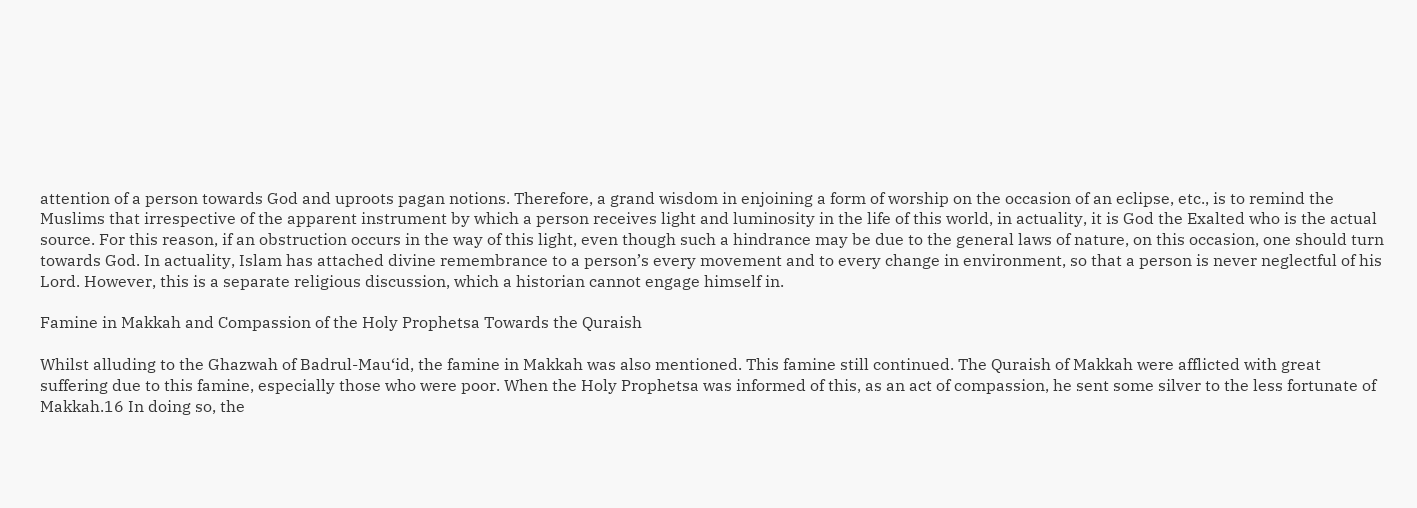attention of a person towards God and uproots pagan notions. Therefore, a grand wisdom in enjoining a form of worship on the occasion of an eclipse, etc., is to remind the Muslims that irrespective of the apparent instrument by which a person receives light and luminosity in the life of this world, in actuality, it is God the Exalted who is the actual source. For this reason, if an obstruction occurs in the way of this light, even though such a hindrance may be due to the general laws of nature, on this occasion, one should turn towards God. In actuality, Islam has attached divine remembrance to a person’s every movement and to every change in environment, so that a person is never neglectful of his Lord. However, this is a separate religious discussion, which a historian cannot engage himself in.

Famine in Makkah and Compassion of the Holy Prophetsa Towards the Quraish

Whilst alluding to the Ghazwah of Badrul-Mau‘id, the famine in Makkah was also mentioned. This famine still continued. The Quraish of Makkah were afflicted with great suffering due to this famine, especially those who were poor. When the Holy Prophetsa was informed of this, as an act of compassion, he sent some silver to the less fortunate of Makkah.16 In doing so, the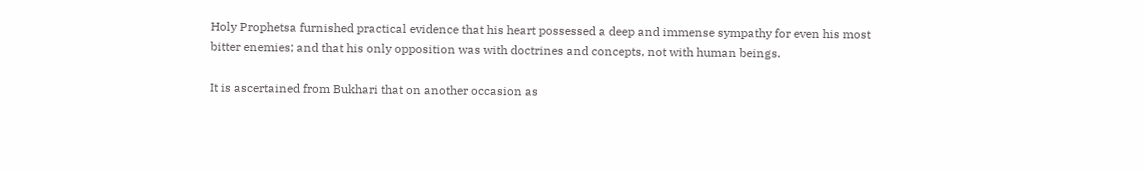Holy Prophetsa furnished practical evidence that his heart possessed a deep and immense sympathy for even his most bitter enemies; and that his only opposition was with doctrines and concepts, not with human beings.

It is ascertained from Bukhari that on another occasion as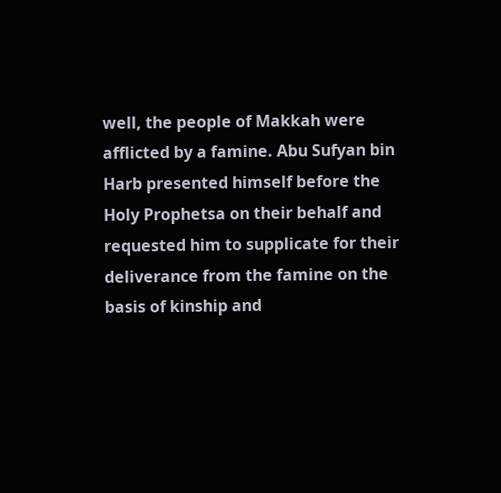well, the people of Makkah were afflicted by a famine. Abu Sufyan bin Harb presented himself before the Holy Prophetsa on their behalf and requested him to supplicate for their deliverance from the famine on the basis of kinship and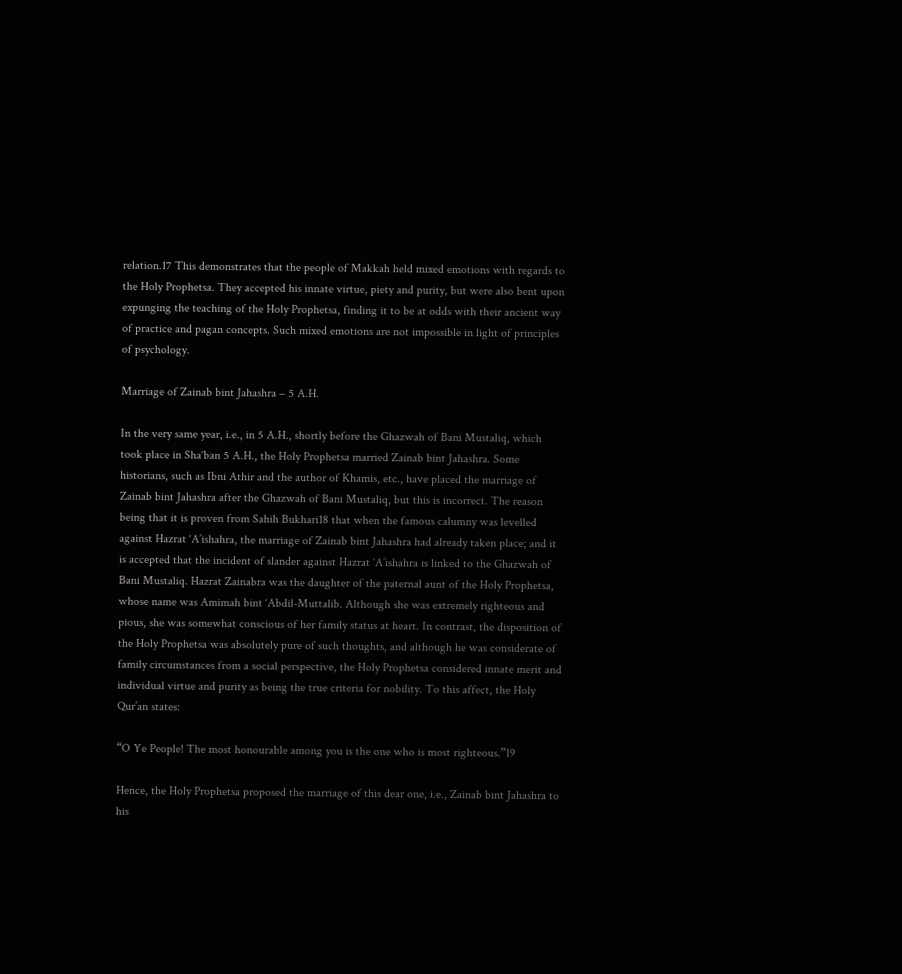relation.17 This demonstrates that the people of Makkah held mixed emotions with regards to the Holy Prophetsa. They accepted his innate virtue, piety and purity, but were also bent upon expunging the teaching of the Holy Prophetsa, finding it to be at odds with their ancient way of practice and pagan concepts. Such mixed emotions are not impossible in light of principles of psychology.

Marriage of Zainab bint Jahashra – 5 A.H.

In the very same year, i.e., in 5 A.H., shortly before the Ghazwah of Bani Mustaliq, which took place in Sha‘ban 5 A.H., the Holy Prophetsa married Zainab bint Jahashra. Some historians, such as Ibni Athir and the author of Khamis, etc., have placed the marriage of Zainab bint Jahashra after the Ghazwah of Bani Mustaliq, but this is incorrect. The reason being that it is proven from Sahih Bukhari18 that when the famous calumny was levelled against Hazrat ‘A’ishahra, the marriage of Zainab bint Jahashra had already taken place; and it is accepted that the incident of slander against Hazrat ‘A’ishahra is linked to the Ghazwah of Bani Mustaliq. Hazrat Zainabra was the daughter of the paternal aunt of the Holy Prophetsa, whose name was Amimah bint ‘Abdil-Muttalib. Although she was extremely righteous and pious, she was somewhat conscious of her family status at heart. In contrast, the disposition of the Holy Prophetsa was absolutely pure of such thoughts, and although he was considerate of family circumstances from a social perspective, the Holy Prophetsa considered innate merit and individual virtue and purity as being the true criteria for nobility. To this affect, the Holy Qur’an states:

“O Ye People! The most honourable among you is the one who is most righteous.”19

Hence, the Holy Prophetsa proposed the marriage of this dear one, i.e., Zainab bint Jahashra to his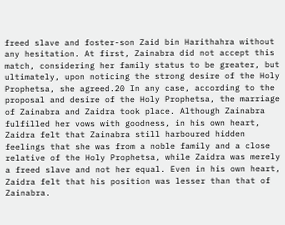freed slave and foster-son Zaid bin Harithahra without any hesitation. At first, Zainabra did not accept this match, considering her family status to be greater, but ultimately, upon noticing the strong desire of the Holy Prophetsa, she agreed.20 In any case, according to the proposal and desire of the Holy Prophetsa, the marriage of Zainabra and Zaidra took place. Although Zainabra fulfilled her vows with goodness, in his own heart, Zaidra felt that Zainabra still harboured hidden feelings that she was from a noble family and a close relative of the Holy Prophetsa, while Zaidra was merely a freed slave and not her equal. Even in his own heart, Zaidra felt that his position was lesser than that of Zainabra.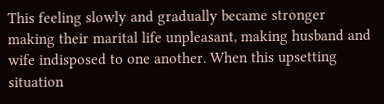This feeling slowly and gradually became stronger making their marital life unpleasant, making husband and wife indisposed to one another. When this upsetting situation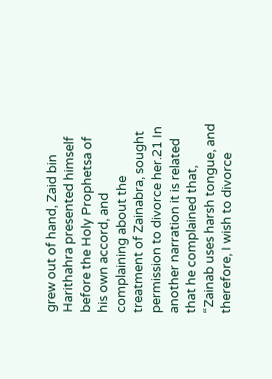grew out of hand, Zaid bin Harithahra presented himself before the Holy Prophetsa of his own accord, and complaining about the treatment of Zainabra, sought permission to divorce her.21 In another narration it is related that he complained that, “Zainab uses harsh tongue, and therefore, I wish to divorce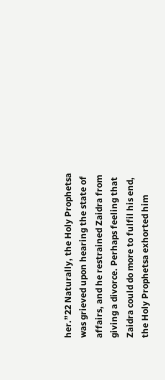her.”22 Naturally, the Holy Prophetsa was grieved upon hearing the state of affairs, and he restrained Zaidra from giving a divorce. Perhaps feeling that Zaidra could do more to fulfil his end, the Holy Prophetsa exhorted him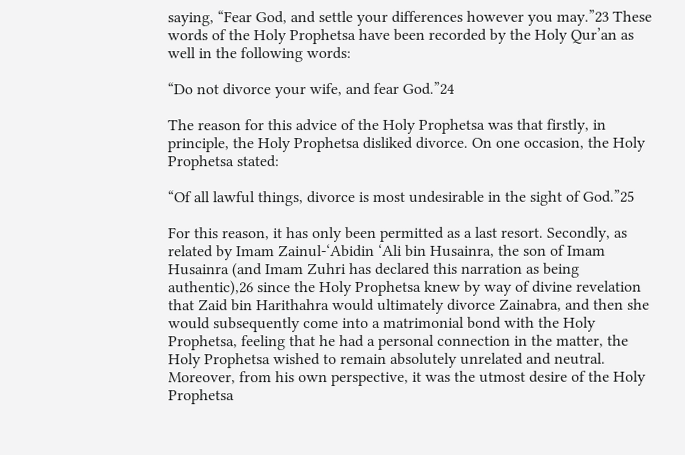saying, “Fear God, and settle your differences however you may.”23 These words of the Holy Prophetsa have been recorded by the Holy Qur’an as well in the following words:

“Do not divorce your wife, and fear God.”24

The reason for this advice of the Holy Prophetsa was that firstly, in principle, the Holy Prophetsa disliked divorce. On one occasion, the Holy Prophetsa stated:

“Of all lawful things, divorce is most undesirable in the sight of God.”25

For this reason, it has only been permitted as a last resort. Secondly, as related by Imam Zainul-‘Abidin ‘Ali bin Husainra, the son of Imam Husainra (and Imam Zuhri has declared this narration as being authentic),26 since the Holy Prophetsa knew by way of divine revelation that Zaid bin Harithahra would ultimately divorce Zainabra, and then she would subsequently come into a matrimonial bond with the Holy Prophetsa, feeling that he had a personal connection in the matter, the Holy Prophetsa wished to remain absolutely unrelated and neutral. Moreover, from his own perspective, it was the utmost desire of the Holy Prophetsa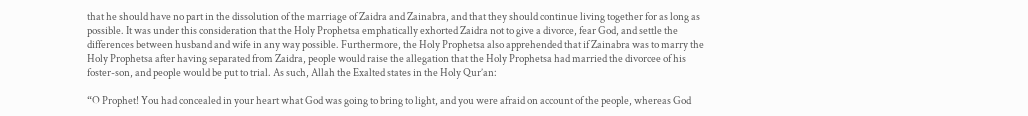that he should have no part in the dissolution of the marriage of Zaidra and Zainabra, and that they should continue living together for as long as possible. It was under this consideration that the Holy Prophetsa emphatically exhorted Zaidra not to give a divorce, fear God, and settle the differences between husband and wife in any way possible. Furthermore, the Holy Prophetsa also apprehended that if Zainabra was to marry the Holy Prophetsa after having separated from Zaidra, people would raise the allegation that the Holy Prophetsa had married the divorcee of his foster-son, and people would be put to trial. As such, Allah the Exalted states in the Holy Qur’an:

“O Prophet! You had concealed in your heart what God was going to bring to light, and you were afraid on account of the people, whereas God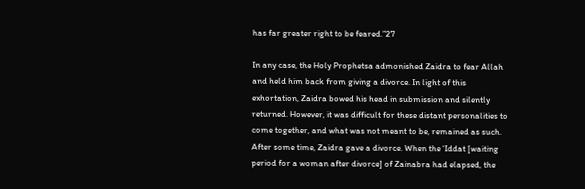has far greater right to be feared.”27

In any case, the Holy Prophetsa admonished Zaidra to fear Allah and held him back from giving a divorce. In light of this exhortation, Zaidra bowed his head in submission and silently returned. However, it was difficult for these distant personalities to come together, and what was not meant to be, remained as such. After some time, Zaidra gave a divorce. When the ‘Iddat [waiting period for a woman after divorce] of Zainabra had elapsed, the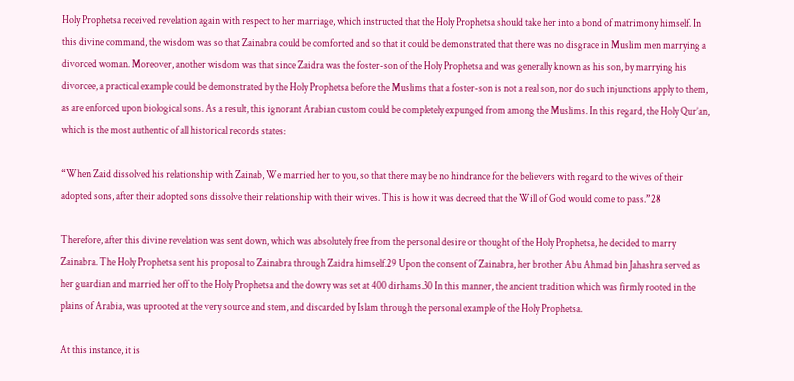Holy Prophetsa received revelation again with respect to her marriage, which instructed that the Holy Prophetsa should take her into a bond of matrimony himself. In this divine command, the wisdom was so that Zainabra could be comforted and so that it could be demonstrated that there was no disgrace in Muslim men marrying a divorced woman. Moreover, another wisdom was that since Zaidra was the foster-son of the Holy Prophetsa and was generally known as his son, by marrying his divorcee, a practical example could be demonstrated by the Holy Prophetsa before the Muslims that a foster-son is not a real son, nor do such injunctions apply to them, as are enforced upon biological sons. As a result, this ignorant Arabian custom could be completely expunged from among the Muslims. In this regard, the Holy Qur’an, which is the most authentic of all historical records states:

“When Zaid dissolved his relationship with Zainab, We married her to you, so that there may be no hindrance for the believers with regard to the wives of their adopted sons, after their adopted sons dissolve their relationship with their wives. This is how it was decreed that the Will of God would come to pass.”28

Therefore, after this divine revelation was sent down, which was absolutely free from the personal desire or thought of the Holy Prophetsa, he decided to marry Zainabra. The Holy Prophetsa sent his proposal to Zainabra through Zaidra himself.29 Upon the consent of Zainabra, her brother Abu Ahmad bin Jahashra served as her guardian and married her off to the Holy Prophetsa and the dowry was set at 400 dirhams.30 In this manner, the ancient tradition which was firmly rooted in the plains of Arabia, was uprooted at the very source and stem, and discarded by Islam through the personal example of the Holy Prophetsa.

At this instance, it is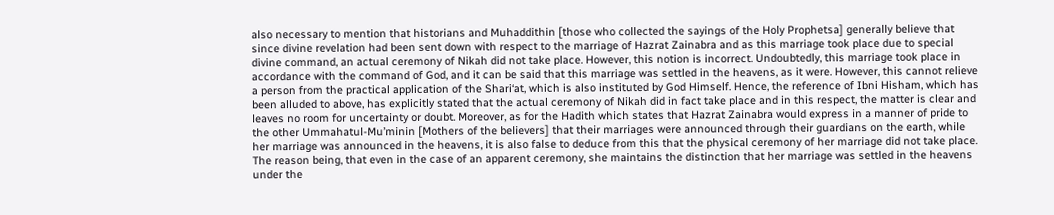also necessary to mention that historians and Muhaddithin [those who collected the sayings of the Holy Prophetsa] generally believe that since divine revelation had been sent down with respect to the marriage of Hazrat Zainabra and as this marriage took place due to special divine command, an actual ceremony of Nikah did not take place. However, this notion is incorrect. Undoubtedly, this marriage took place in accordance with the command of God, and it can be said that this marriage was settled in the heavens, as it were. However, this cannot relieve a person from the practical application of the Shari‘at, which is also instituted by God Himself. Hence, the reference of Ibni Hisham, which has been alluded to above, has explicitly stated that the actual ceremony of Nikah did in fact take place and in this respect, the matter is clear and leaves no room for uncertainty or doubt. Moreover, as for the Hadith which states that Hazrat Zainabra would express in a manner of pride to the other Ummahatul-Mu’minin [Mothers of the believers] that their marriages were announced through their guardians on the earth, while her marriage was announced in the heavens, it is also false to deduce from this that the physical ceremony of her marriage did not take place. The reason being, that even in the case of an apparent ceremony, she maintains the distinction that her marriage was settled in the heavens under the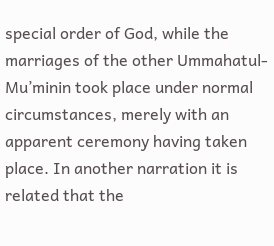special order of God, while the marriages of the other Ummahatul-Mu’minin took place under normal circumstances, merely with an apparent ceremony having taken place. In another narration it is related that the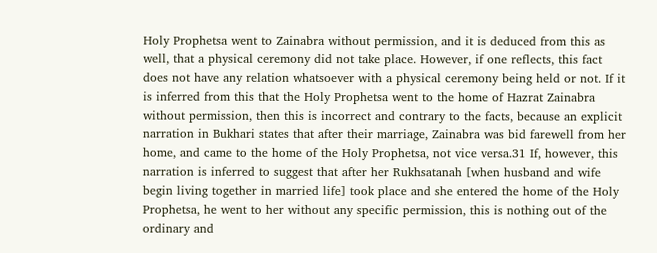Holy Prophetsa went to Zainabra without permission, and it is deduced from this as well, that a physical ceremony did not take place. However, if one reflects, this fact does not have any relation whatsoever with a physical ceremony being held or not. If it is inferred from this that the Holy Prophetsa went to the home of Hazrat Zainabra without permission, then this is incorrect and contrary to the facts, because an explicit narration in Bukhari states that after their marriage, Zainabra was bid farewell from her home, and came to the home of the Holy Prophetsa, not vice versa.31 If, however, this narration is inferred to suggest that after her Rukhsatanah [when husband and wife begin living together in married life] took place and she entered the home of the Holy Prophetsa, he went to her without any specific permission, this is nothing out of the ordinary and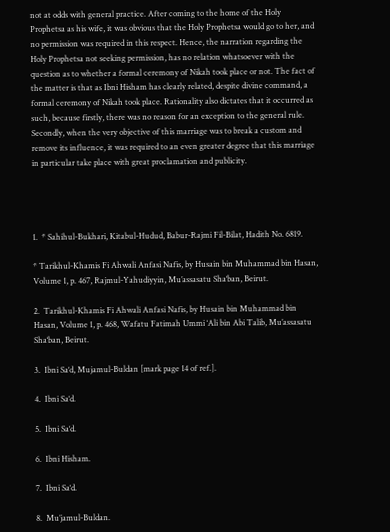not at odds with general practice. After coming to the home of the Holy Prophetsa as his wife, it was obvious that the Holy Prophetsa would go to her, and no permission was required in this respect. Hence, the narration regarding the Holy Prophetsa not seeking permission, has no relation whatsoever with the question as to whether a formal ceremony of Nikah took place or not. The fact of the matter is that as Ibni Hisham has clearly related, despite divine command, a formal ceremony of Nikah took place. Rationality also dictates that it occurred as such, because firstly, there was no reason for an exception to the general rule. Secondly, when the very objective of this marriage was to break a custom and remove its influence, it was required to an even greater degree that this marriage in particular take place with great proclamation and publicity.




1.  * Sahihul-Bukhari, Kitabul-Hudud, Babur-Rajmi Fil-Bilat, Hadith No. 6819.

* Tarikhul-Khamis Fi Ahwali Anfasi Nafis, by Husain bin Muhammad bin Hasan, Volume 1, p. 467, Rajmul-Yahudiyyin, Mu’assasatu Sha‘ban, Beirut.

2.  Tarikhul-Khamis Fi Ahwali Anfasi Nafis, by Husain bin Muhammad bin Hasan, Volume 1, p. 468, Wafatu Fatimah Ummi ‘Ali bin Abi Talib, Mu’assasatu Sha‘ban, Beirut.

3.  Ibni Sa‘d, Mujamul-Buldan [mark page 14 of ref.].

4.  Ibni Sa‘d.

5.  Ibni Sa‘d.

6.  Ibni Hisham.

7.  Ibni Sa‘d.

8.  Mu’jamul-Buldan.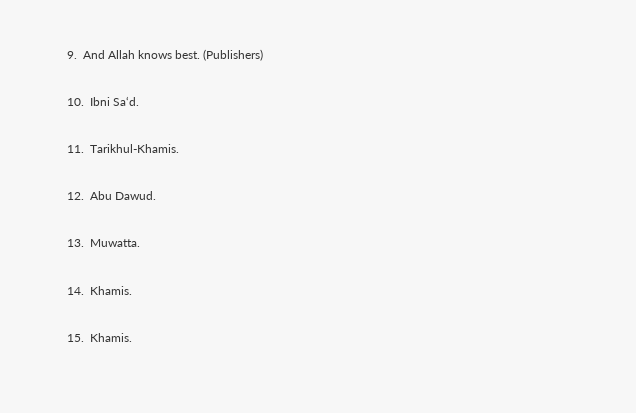9.  And Allah knows best. (Publishers)

10.  Ibni Sa‘d.

11.  Tarikhul-Khamis.

12.  Abu Dawud.

13.  Muwatta.

14.  Khamis.

15.  Khamis.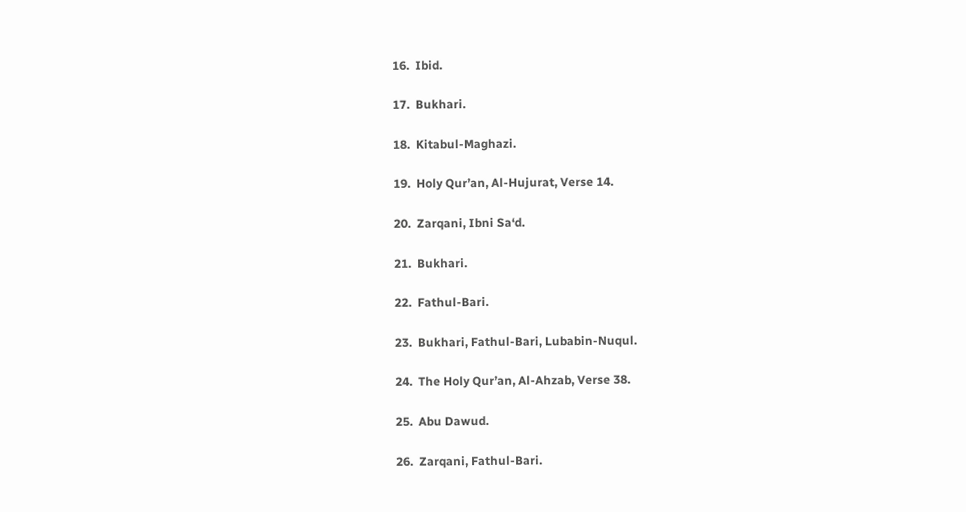16.  Ibid.

17.  Bukhari.

18.  Kitabul-Maghazi.

19.  Holy Qur’an, Al-Hujurat, Verse 14.

20.  Zarqani, Ibni Sa‘d.

21.  Bukhari.

22.  Fathul-Bari.

23.  Bukhari, Fathul-Bari, Lubabin-Nuqul.

24.  The Holy Qur’an, Al-Ahzab, Verse 38.

25.  Abu Dawud.

26.  Zarqani, Fathul-Bari.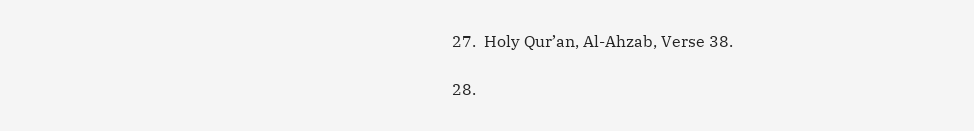27.  Holy Qur’an, Al-Ahzab, Verse 38.

28.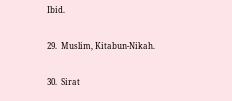Ibid.

29.  Muslim, Kitabun-Nikah.

30.  Sirat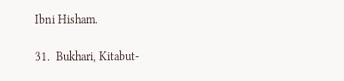Ibni Hisham.

31.  Bukhari, Kitabut-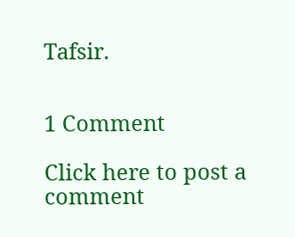Tafsir.


1 Comment

Click here to post a comment